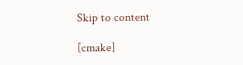Skip to content

[cmake]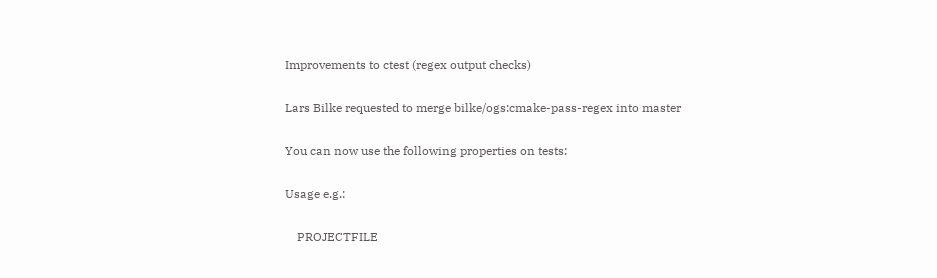Improvements to ctest (regex output checks)

Lars Bilke requested to merge bilke/ogs:cmake-pass-regex into master

You can now use the following properties on tests:

Usage e.g.:

    PROJECTFILE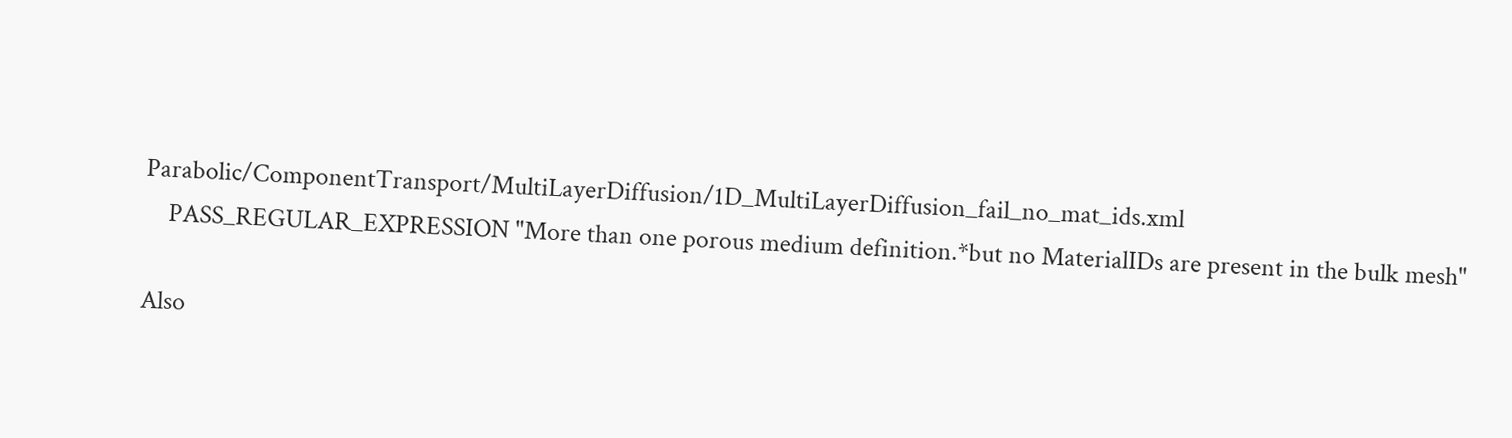Parabolic/ComponentTransport/MultiLayerDiffusion/1D_MultiLayerDiffusion_fail_no_mat_ids.xml
    PASS_REGULAR_EXPRESSION "More than one porous medium definition.*but no MaterialIDs are present in the bulk mesh"

Also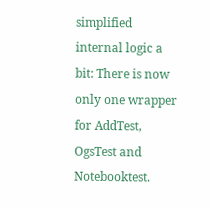simplified internal logic a bit: There is now only one wrapper for AddTest, OgsTest and Notebooktest.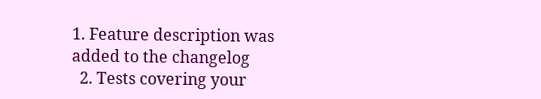1. Feature description was added to the changelog
  2. Tests covering your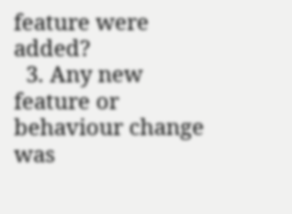feature were added?
  3. Any new feature or behaviour change was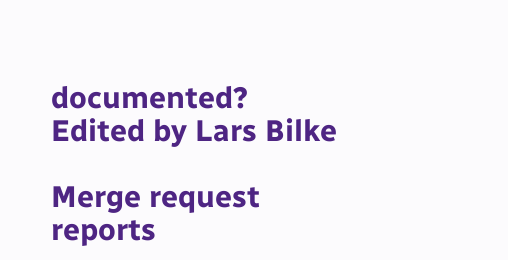documented?
Edited by Lars Bilke

Merge request reports